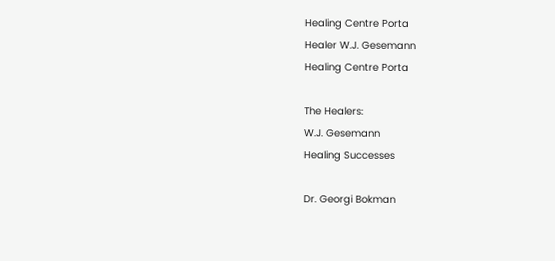Healing Centre Porta
Healer W.J. Gesemann
Healing Centre Porta

The Healers:
W.J. Gesemann
Healing Successes

Dr. Georgi Bokman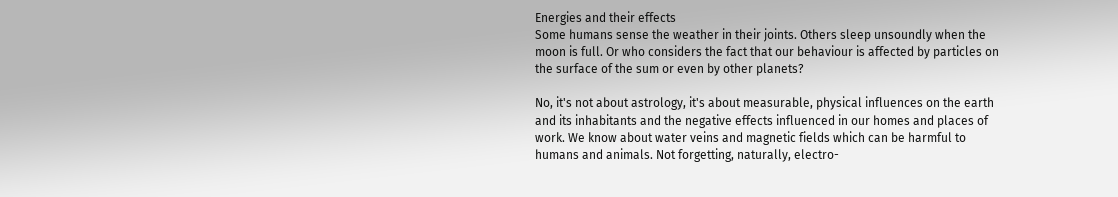Energies and their effects
Some humans sense the weather in their joints. Others sleep unsoundly when the moon is full. Or who considers the fact that our behaviour is affected by particles on the surface of the sum or even by other planets?

No, it's not about astrology, it's about measurable, physical influences on the earth and its inhabitants and the negative effects influenced in our homes and places of work. We know about water veins and magnetic fields which can be harmful to humans and animals. Not forgetting, naturally, electro-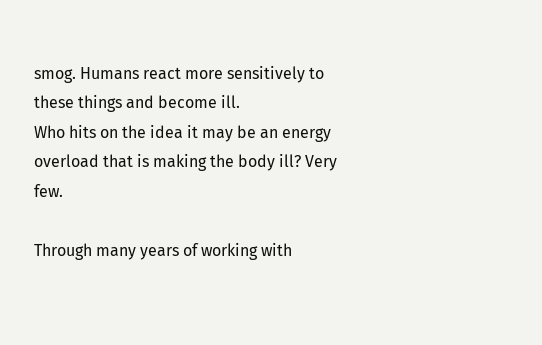smog. Humans react more sensitively to these things and become ill.
Who hits on the idea it may be an energy overload that is making the body ill? Very few.

Through many years of working with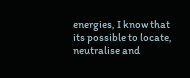energies, I know that its possible to locate, neutralise and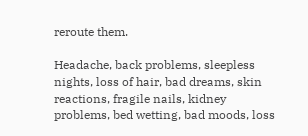reroute them.

Headache, back problems, sleepless nights, loss of hair, bad dreams, skin reactions, fragile nails, kidney problems, bed wetting, bad moods, loss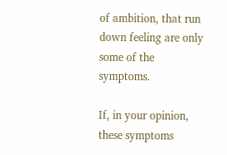of ambition, that run down feeling are only some of the symptoms.

If, in your opinion, these symptoms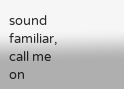sound familiar, call me on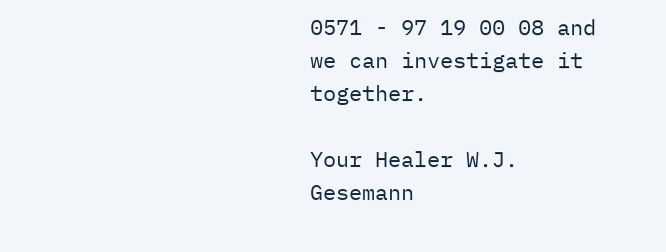0571 - 97 19 00 08 and we can investigate it together.

Your Healer W.J. Gesemann